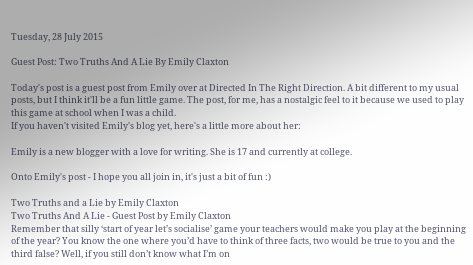Tuesday, 28 July 2015

Guest Post: Two Truths And A Lie By Emily Claxton

Today's post is a guest post from Emily over at Directed In The Right Direction. A bit different to my usual posts, but I think it'll be a fun little game. The post, for me, has a nostalgic feel to it because we used to play this game at school when I was a child.
If you haven't visited Emily's blog yet, here's a little more about her:

Emily is a new blogger with a love for writing. She is 17 and currently at college.

Onto Emily's post - I hope you all join in, it's just a bit of fun :)

Two Truths and a Lie by Emily Claxton
Two Truths And A Lie - Guest Post by Emily Claxton
Remember that silly ‘start of year let’s socialise’ game your teachers would make you play at the beginning of the year? You know the one where you’d have to think of three facts, two would be true to you and the third false? Well, if you still don’t know what I’m on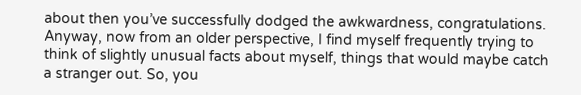about then you’ve successfully dodged the awkwardness, congratulations.
Anyway, now from an older perspective, I find myself frequently trying to think of slightly unusual facts about myself, things that would maybe catch a stranger out. So, you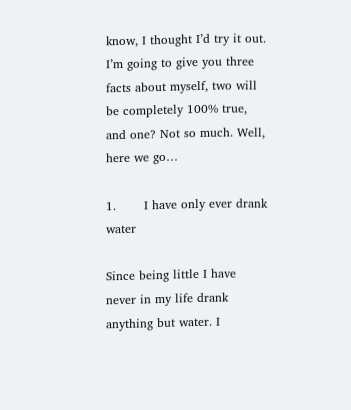know, I thought I’d try it out. I’m going to give you three facts about myself, two will be completely 100% true, and one? Not so much. Well, here we go…

1.       I have only ever drank water

Since being little I have never in my life drank anything but water. I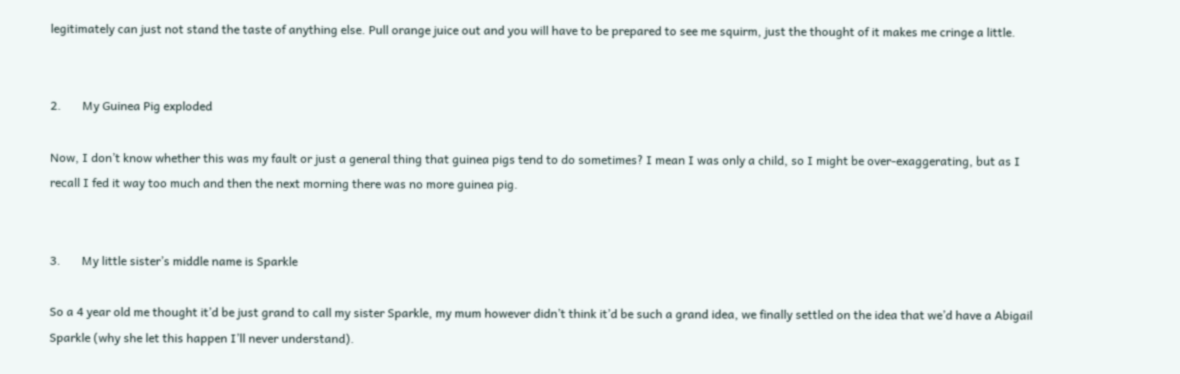legitimately can just not stand the taste of anything else. Pull orange juice out and you will have to be prepared to see me squirm, just the thought of it makes me cringe a little.


2.       My Guinea Pig exploded

Now, I don’t know whether this was my fault or just a general thing that guinea pigs tend to do sometimes? I mean I was only a child, so I might be over-exaggerating, but as I recall I fed it way too much and then the next morning there was no more guinea pig.


3.       My little sister’s middle name is Sparkle

So a 4 year old me thought it’d be just grand to call my sister Sparkle, my mum however didn’t think it’d be such a grand idea, we finally settled on the idea that we’d have a Abigail Sparkle (why she let this happen I’ll never understand).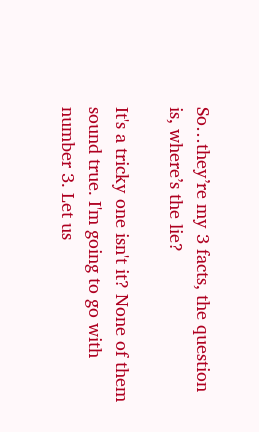So…they’re my 3 facts, the question is, where’s the lie?

It's a tricky one isn't it? None of them sound true. I'm going to go with number 3. Let us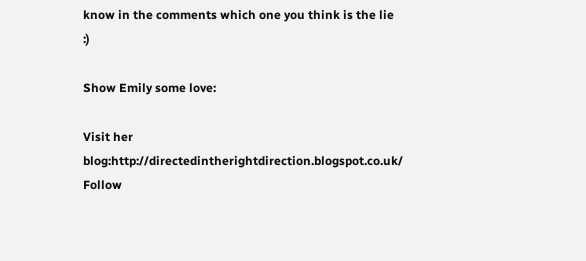know in the comments which one you think is the lie :)

Show Emily some love:

Visit her blog:http://directedintherightdirection.blogspot.co.uk/
Follow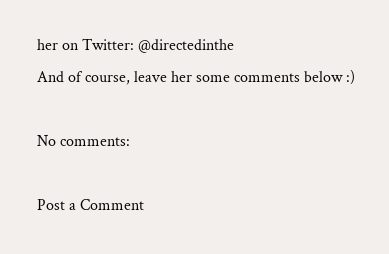her on Twitter: @directedinthe
And of course, leave her some comments below :)

No comments:

Post a Comment